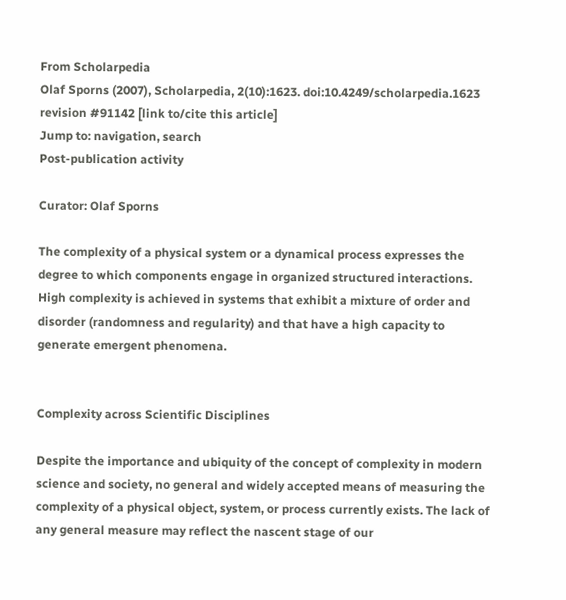From Scholarpedia
Olaf Sporns (2007), Scholarpedia, 2(10):1623. doi:10.4249/scholarpedia.1623 revision #91142 [link to/cite this article]
Jump to: navigation, search
Post-publication activity

Curator: Olaf Sporns

The complexity of a physical system or a dynamical process expresses the degree to which components engage in organized structured interactions. High complexity is achieved in systems that exhibit a mixture of order and disorder (randomness and regularity) and that have a high capacity to generate emergent phenomena.


Complexity across Scientific Disciplines

Despite the importance and ubiquity of the concept of complexity in modern science and society, no general and widely accepted means of measuring the complexity of a physical object, system, or process currently exists. The lack of any general measure may reflect the nascent stage of our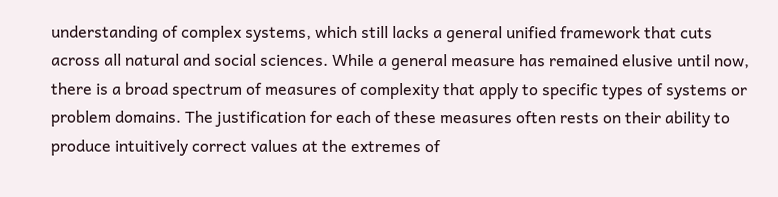understanding of complex systems, which still lacks a general unified framework that cuts across all natural and social sciences. While a general measure has remained elusive until now, there is a broad spectrum of measures of complexity that apply to specific types of systems or problem domains. The justification for each of these measures often rests on their ability to produce intuitively correct values at the extremes of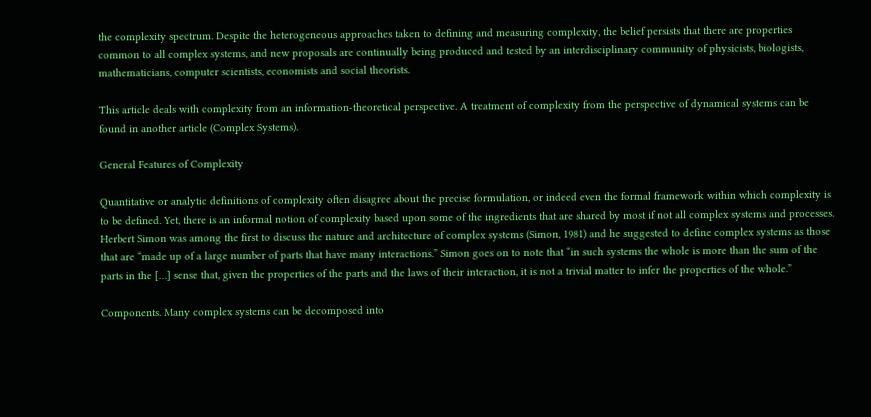the complexity spectrum. Despite the heterogeneous approaches taken to defining and measuring complexity, the belief persists that there are properties common to all complex systems, and new proposals are continually being produced and tested by an interdisciplinary community of physicists, biologists, mathematicians, computer scientists, economists and social theorists.

This article deals with complexity from an information-theoretical perspective. A treatment of complexity from the perspective of dynamical systems can be found in another article (Complex Systems).

General Features of Complexity

Quantitative or analytic definitions of complexity often disagree about the precise formulation, or indeed even the formal framework within which complexity is to be defined. Yet, there is an informal notion of complexity based upon some of the ingredients that are shared by most if not all complex systems and processes. Herbert Simon was among the first to discuss the nature and architecture of complex systems (Simon, 1981) and he suggested to define complex systems as those that are “made up of a large number of parts that have many interactions.” Simon goes on to note that “in such systems the whole is more than the sum of the parts in the […] sense that, given the properties of the parts and the laws of their interaction, it is not a trivial matter to infer the properties of the whole.”

Components. Many complex systems can be decomposed into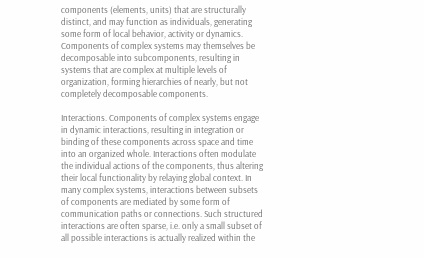components (elements, units) that are structurally distinct, and may function as individuals, generating some form of local behavior, activity or dynamics. Components of complex systems may themselves be decomposable into subcomponents, resulting in systems that are complex at multiple levels of organization, forming hierarchies of nearly, but not completely decomposable components.

Interactions. Components of complex systems engage in dynamic interactions, resulting in integration or binding of these components across space and time into an organized whole. Interactions often modulate the individual actions of the components, thus altering their local functionality by relaying global context. In many complex systems, interactions between subsets of components are mediated by some form of communication paths or connections. Such structured interactions are often sparse, i.e. only a small subset of all possible interactions is actually realized within the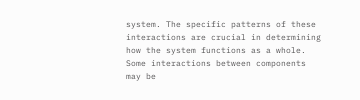system. The specific patterns of these interactions are crucial in determining how the system functions as a whole. Some interactions between components may be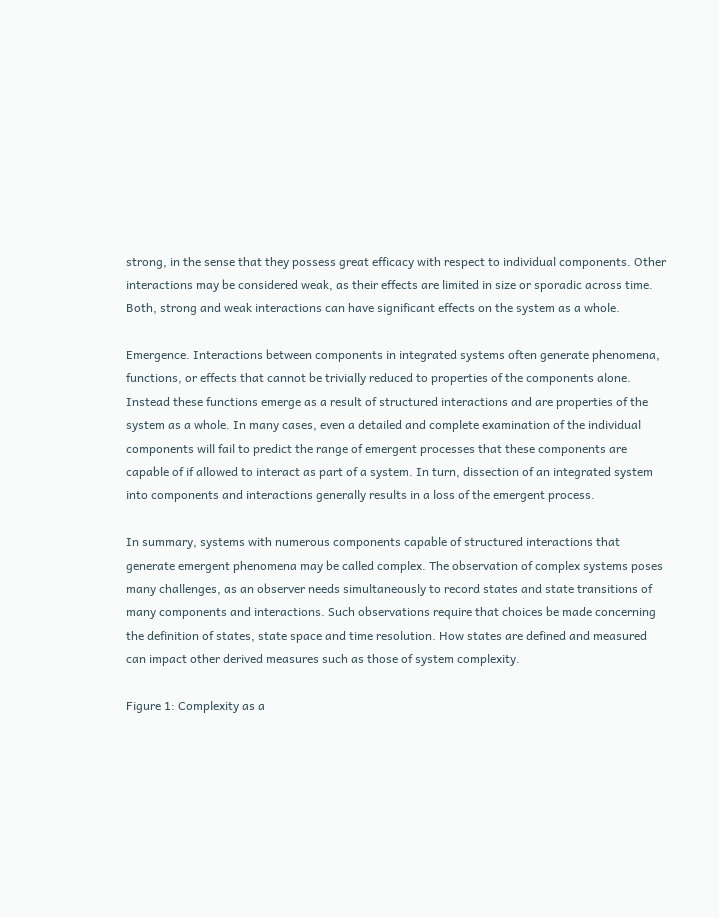strong, in the sense that they possess great efficacy with respect to individual components. Other interactions may be considered weak, as their effects are limited in size or sporadic across time. Both, strong and weak interactions can have significant effects on the system as a whole.

Emergence. Interactions between components in integrated systems often generate phenomena, functions, or effects that cannot be trivially reduced to properties of the components alone. Instead these functions emerge as a result of structured interactions and are properties of the system as a whole. In many cases, even a detailed and complete examination of the individual components will fail to predict the range of emergent processes that these components are capable of if allowed to interact as part of a system. In turn, dissection of an integrated system into components and interactions generally results in a loss of the emergent process.

In summary, systems with numerous components capable of structured interactions that generate emergent phenomena may be called complex. The observation of complex systems poses many challenges, as an observer needs simultaneously to record states and state transitions of many components and interactions. Such observations require that choices be made concerning the definition of states, state space and time resolution. How states are defined and measured can impact other derived measures such as those of system complexity.

Figure 1: Complexity as a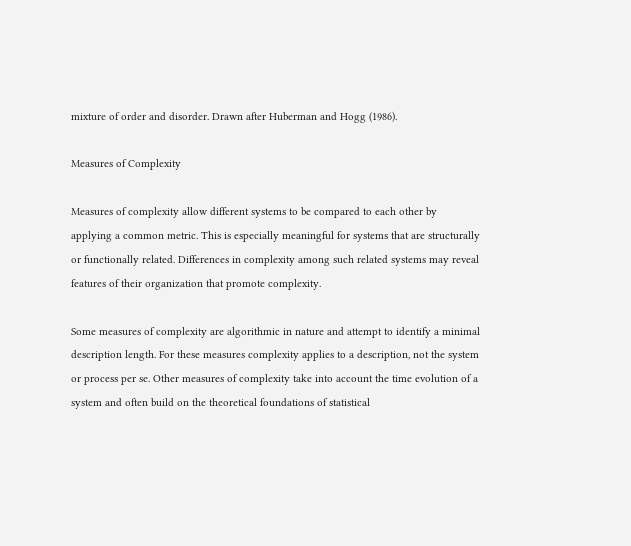mixture of order and disorder. Drawn after Huberman and Hogg (1986).

Measures of Complexity

Measures of complexity allow different systems to be compared to each other by applying a common metric. This is especially meaningful for systems that are structurally or functionally related. Differences in complexity among such related systems may reveal features of their organization that promote complexity.

Some measures of complexity are algorithmic in nature and attempt to identify a minimal description length. For these measures complexity applies to a description, not the system or process per se. Other measures of complexity take into account the time evolution of a system and often build on the theoretical foundations of statistical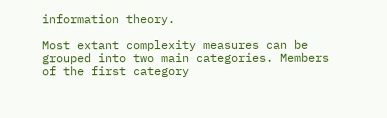information theory.

Most extant complexity measures can be grouped into two main categories. Members of the first category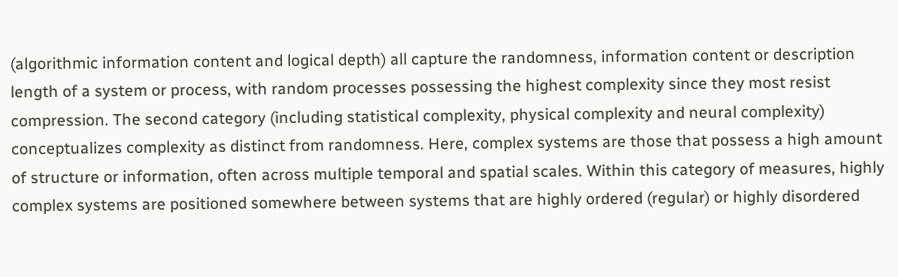(algorithmic information content and logical depth) all capture the randomness, information content or description length of a system or process, with random processes possessing the highest complexity since they most resist compression. The second category (including statistical complexity, physical complexity and neural complexity) conceptualizes complexity as distinct from randomness. Here, complex systems are those that possess a high amount of structure or information, often across multiple temporal and spatial scales. Within this category of measures, highly complex systems are positioned somewhere between systems that are highly ordered (regular) or highly disordered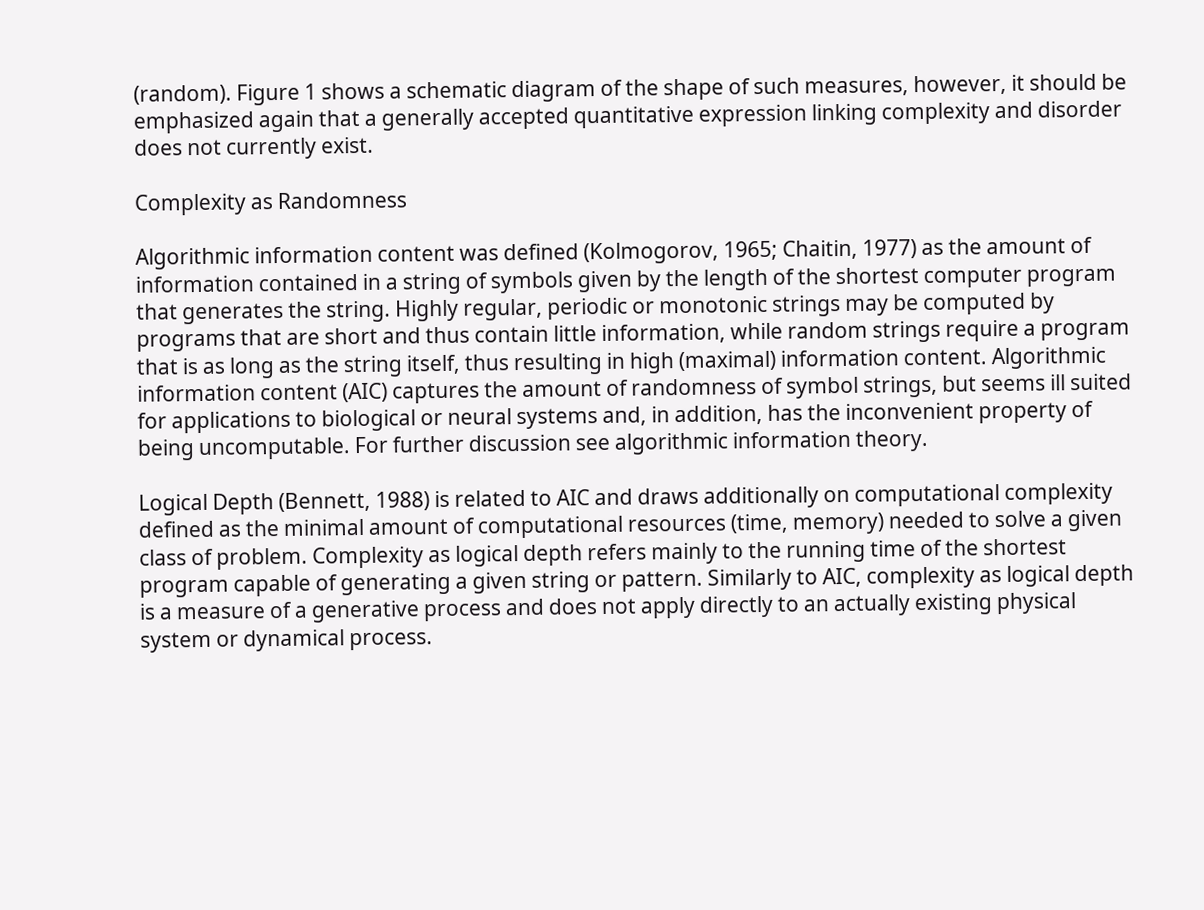(random). Figure 1 shows a schematic diagram of the shape of such measures, however, it should be emphasized again that a generally accepted quantitative expression linking complexity and disorder does not currently exist.

Complexity as Randomness

Algorithmic information content was defined (Kolmogorov, 1965; Chaitin, 1977) as the amount of information contained in a string of symbols given by the length of the shortest computer program that generates the string. Highly regular, periodic or monotonic strings may be computed by programs that are short and thus contain little information, while random strings require a program that is as long as the string itself, thus resulting in high (maximal) information content. Algorithmic information content (AIC) captures the amount of randomness of symbol strings, but seems ill suited for applications to biological or neural systems and, in addition, has the inconvenient property of being uncomputable. For further discussion see algorithmic information theory.

Logical Depth (Bennett, 1988) is related to AIC and draws additionally on computational complexity defined as the minimal amount of computational resources (time, memory) needed to solve a given class of problem. Complexity as logical depth refers mainly to the running time of the shortest program capable of generating a given string or pattern. Similarly to AIC, complexity as logical depth is a measure of a generative process and does not apply directly to an actually existing physical system or dynamical process.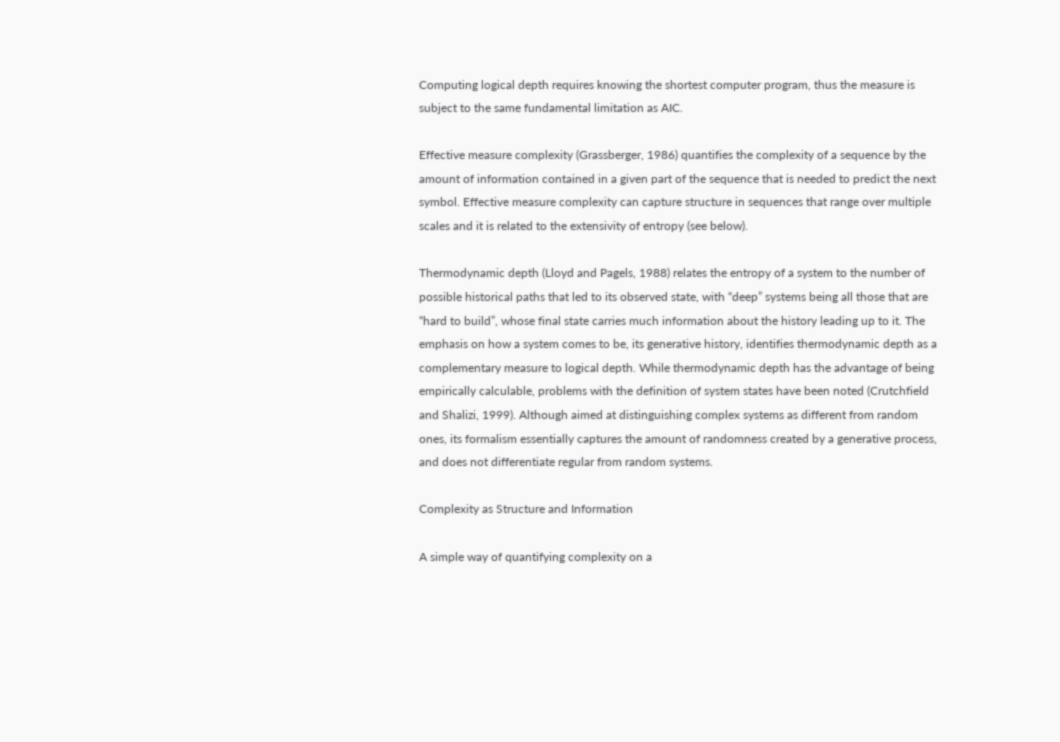Computing logical depth requires knowing the shortest computer program, thus the measure is subject to the same fundamental limitation as AIC.

Effective measure complexity (Grassberger, 1986) quantifies the complexity of a sequence by the amount of information contained in a given part of the sequence that is needed to predict the next symbol. Effective measure complexity can capture structure in sequences that range over multiple scales and it is related to the extensivity of entropy (see below).

Thermodynamic depth (Lloyd and Pagels, 1988) relates the entropy of a system to the number of possible historical paths that led to its observed state, with “deep” systems being all those that are “hard to build”, whose final state carries much information about the history leading up to it. The emphasis on how a system comes to be, its generative history, identifies thermodynamic depth as a complementary measure to logical depth. While thermodynamic depth has the advantage of being empirically calculable, problems with the definition of system states have been noted (Crutchfield and Shalizi, 1999). Although aimed at distinguishing complex systems as different from random ones, its formalism essentially captures the amount of randomness created by a generative process, and does not differentiate regular from random systems.

Complexity as Structure and Information

A simple way of quantifying complexity on a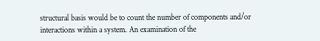structural basis would be to count the number of components and/or interactions within a system. An examination of the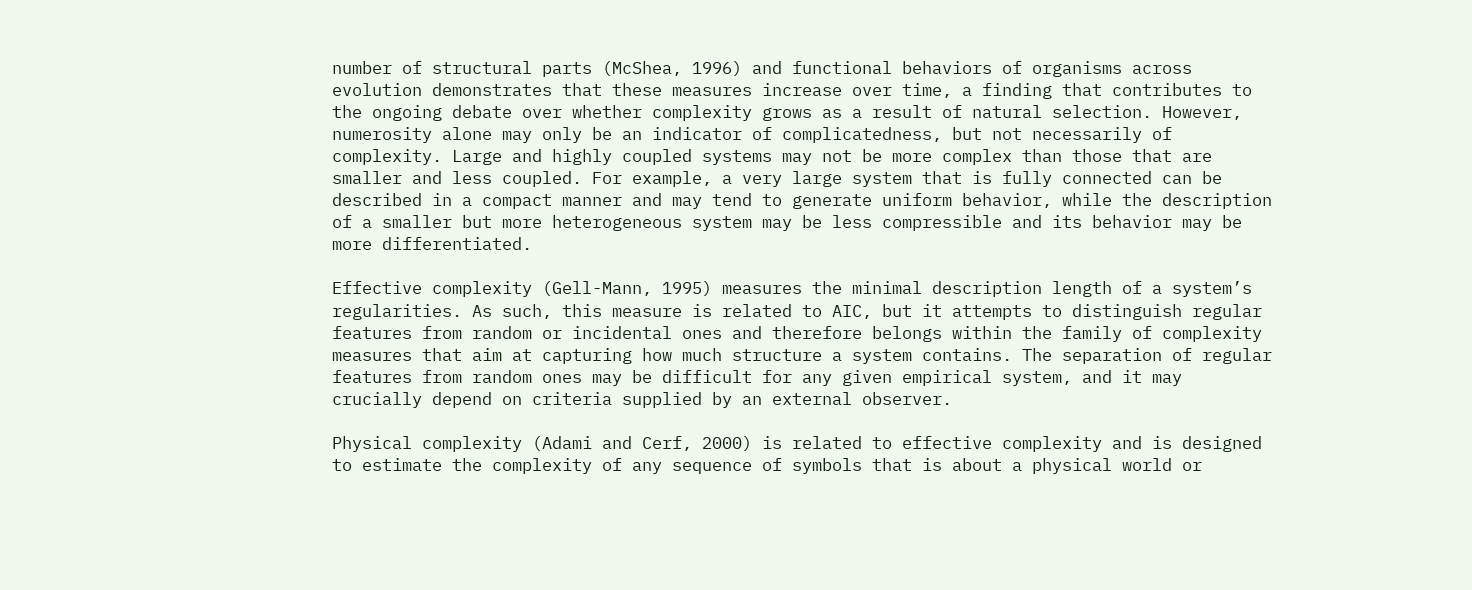number of structural parts (McShea, 1996) and functional behaviors of organisms across evolution demonstrates that these measures increase over time, a finding that contributes to the ongoing debate over whether complexity grows as a result of natural selection. However, numerosity alone may only be an indicator of complicatedness, but not necessarily of complexity. Large and highly coupled systems may not be more complex than those that are smaller and less coupled. For example, a very large system that is fully connected can be described in a compact manner and may tend to generate uniform behavior, while the description of a smaller but more heterogeneous system may be less compressible and its behavior may be more differentiated.

Effective complexity (Gell-Mann, 1995) measures the minimal description length of a system’s regularities. As such, this measure is related to AIC, but it attempts to distinguish regular features from random or incidental ones and therefore belongs within the family of complexity measures that aim at capturing how much structure a system contains. The separation of regular features from random ones may be difficult for any given empirical system, and it may crucially depend on criteria supplied by an external observer.

Physical complexity (Adami and Cerf, 2000) is related to effective complexity and is designed to estimate the complexity of any sequence of symbols that is about a physical world or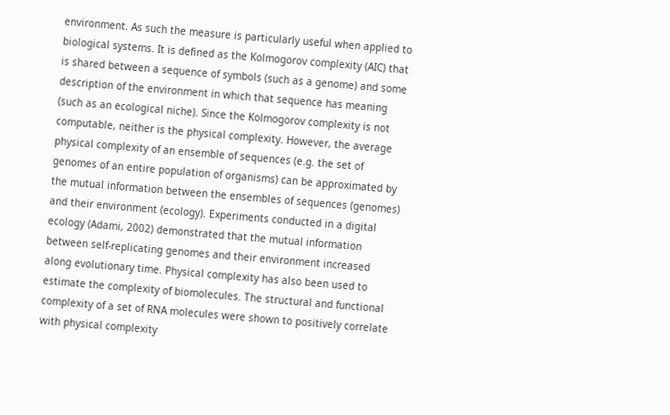environment. As such the measure is particularly useful when applied to biological systems. It is defined as the Kolmogorov complexity (AIC) that is shared between a sequence of symbols (such as a genome) and some description of the environment in which that sequence has meaning (such as an ecological niche). Since the Kolmogorov complexity is not computable, neither is the physical complexity. However, the average physical complexity of an ensemble of sequences (e.g. the set of genomes of an entire population of organisms) can be approximated by the mutual information between the ensembles of sequences (genomes) and their environment (ecology). Experiments conducted in a digital ecology (Adami, 2002) demonstrated that the mutual information between self-replicating genomes and their environment increased along evolutionary time. Physical complexity has also been used to estimate the complexity of biomolecules. The structural and functional complexity of a set of RNA molecules were shown to positively correlate with physical complexity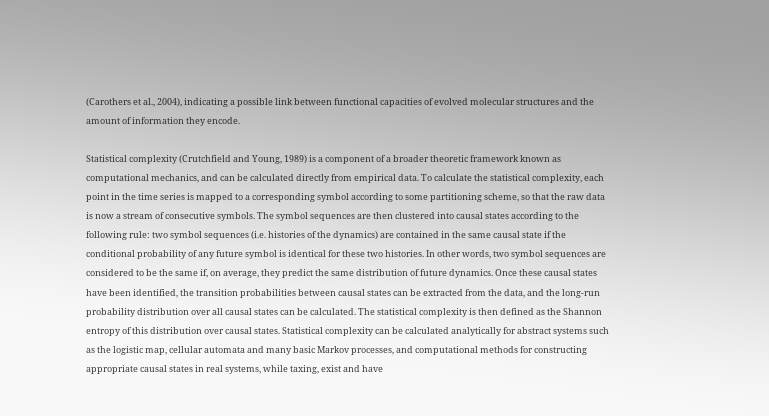(Carothers et al., 2004), indicating a possible link between functional capacities of evolved molecular structures and the amount of information they encode.

Statistical complexity (Crutchfield and Young, 1989) is a component of a broader theoretic framework known as computational mechanics, and can be calculated directly from empirical data. To calculate the statistical complexity, each point in the time series is mapped to a corresponding symbol according to some partitioning scheme, so that the raw data is now a stream of consecutive symbols. The symbol sequences are then clustered into causal states according to the following rule: two symbol sequences (i.e. histories of the dynamics) are contained in the same causal state if the conditional probability of any future symbol is identical for these two histories. In other words, two symbol sequences are considered to be the same if, on average, they predict the same distribution of future dynamics. Once these causal states have been identified, the transition probabilities between causal states can be extracted from the data, and the long-run probability distribution over all causal states can be calculated. The statistical complexity is then defined as the Shannon entropy of this distribution over causal states. Statistical complexity can be calculated analytically for abstract systems such as the logistic map, cellular automata and many basic Markov processes, and computational methods for constructing appropriate causal states in real systems, while taxing, exist and have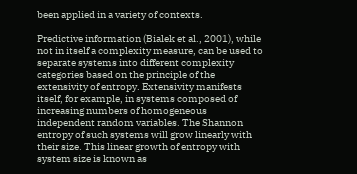been applied in a variety of contexts.

Predictive information (Bialek et al., 2001), while not in itself a complexity measure, can be used to separate systems into different complexity categories based on the principle of the extensivity of entropy. Extensivity manifests itself, for example, in systems composed of increasing numbers of homogeneous independent random variables. The Shannon entropy of such systems will grow linearly with their size. This linear growth of entropy with system size is known as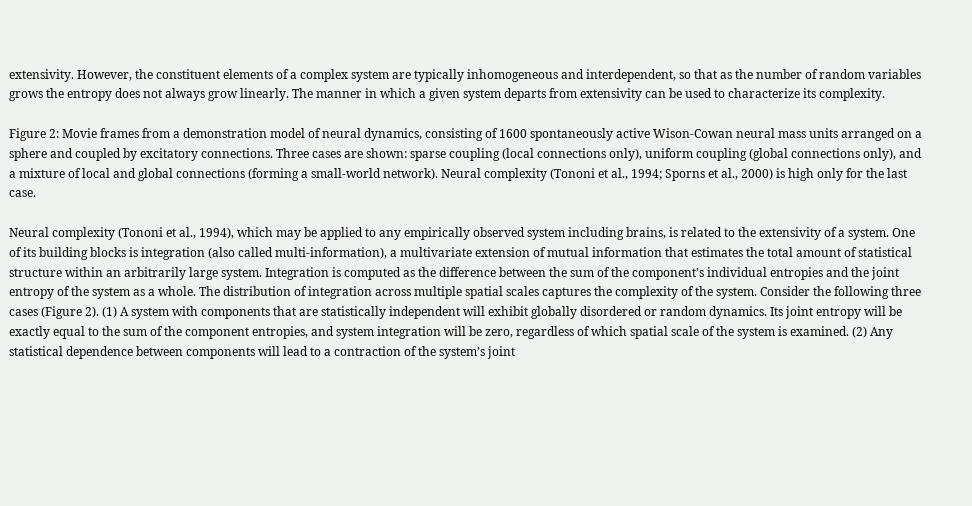extensivity. However, the constituent elements of a complex system are typically inhomogeneous and interdependent, so that as the number of random variables grows the entropy does not always grow linearly. The manner in which a given system departs from extensivity can be used to characterize its complexity.

Figure 2: Movie frames from a demonstration model of neural dynamics, consisting of 1600 spontaneously active Wison-Cowan neural mass units arranged on a sphere and coupled by excitatory connections. Three cases are shown: sparse coupling (local connections only), uniform coupling (global connections only), and a mixture of local and global connections (forming a small-world network). Neural complexity (Tononi et al., 1994; Sporns et al., 2000) is high only for the last case.

Neural complexity (Tononi et al., 1994), which may be applied to any empirically observed system including brains, is related to the extensivity of a system. One of its building blocks is integration (also called multi-information), a multivariate extension of mutual information that estimates the total amount of statistical structure within an arbitrarily large system. Integration is computed as the difference between the sum of the component’s individual entropies and the joint entropy of the system as a whole. The distribution of integration across multiple spatial scales captures the complexity of the system. Consider the following three cases (Figure 2). (1) A system with components that are statistically independent will exhibit globally disordered or random dynamics. Its joint entropy will be exactly equal to the sum of the component entropies, and system integration will be zero, regardless of which spatial scale of the system is examined. (2) Any statistical dependence between components will lead to a contraction of the system’s joint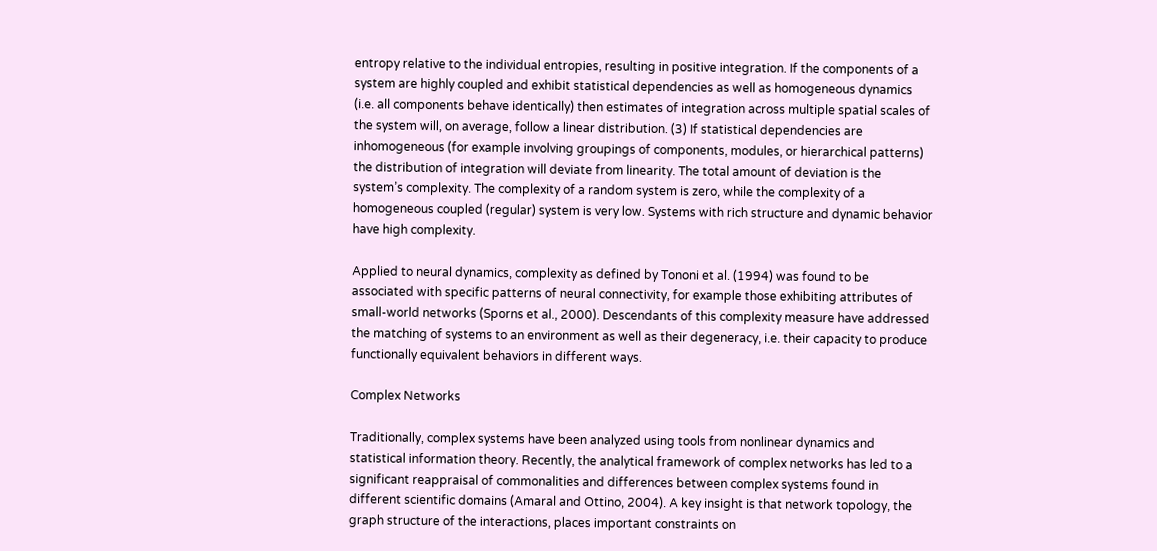entropy relative to the individual entropies, resulting in positive integration. If the components of a system are highly coupled and exhibit statistical dependencies as well as homogeneous dynamics (i.e. all components behave identically) then estimates of integration across multiple spatial scales of the system will, on average, follow a linear distribution. (3) If statistical dependencies are inhomogeneous (for example involving groupings of components, modules, or hierarchical patterns) the distribution of integration will deviate from linearity. The total amount of deviation is the system’s complexity. The complexity of a random system is zero, while the complexity of a homogeneous coupled (regular) system is very low. Systems with rich structure and dynamic behavior have high complexity.

Applied to neural dynamics, complexity as defined by Tononi et al. (1994) was found to be associated with specific patterns of neural connectivity, for example those exhibiting attributes of small-world networks (Sporns et al., 2000). Descendants of this complexity measure have addressed the matching of systems to an environment as well as their degeneracy, i.e. their capacity to produce functionally equivalent behaviors in different ways.

Complex Networks

Traditionally, complex systems have been analyzed using tools from nonlinear dynamics and statistical information theory. Recently, the analytical framework of complex networks has led to a significant reappraisal of commonalities and differences between complex systems found in different scientific domains (Amaral and Ottino, 2004). A key insight is that network topology, the graph structure of the interactions, places important constraints on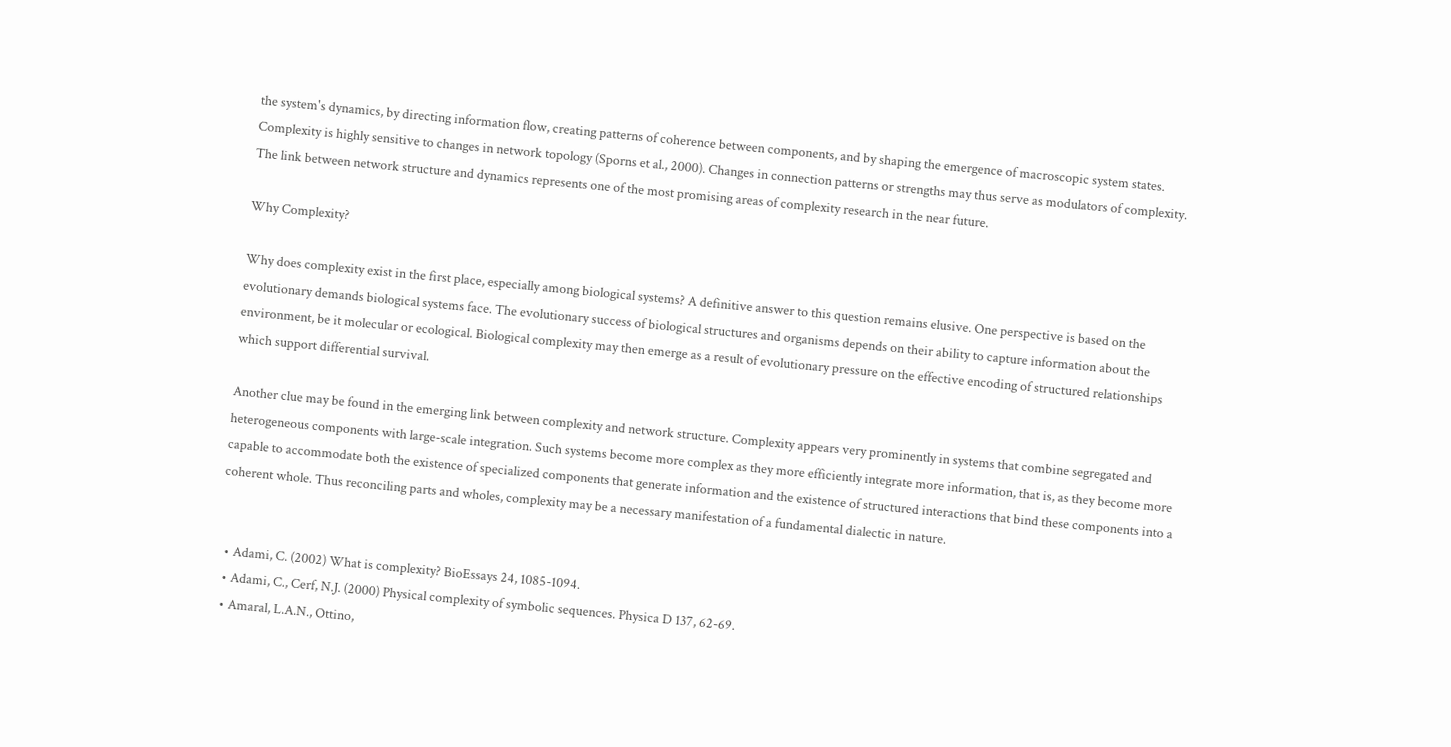the system's dynamics, by directing information flow, creating patterns of coherence between components, and by shaping the emergence of macroscopic system states. Complexity is highly sensitive to changes in network topology (Sporns et al., 2000). Changes in connection patterns or strengths may thus serve as modulators of complexity. The link between network structure and dynamics represents one of the most promising areas of complexity research in the near future.

Why Complexity?

Why does complexity exist in the first place, especially among biological systems? A definitive answer to this question remains elusive. One perspective is based on the evolutionary demands biological systems face. The evolutionary success of biological structures and organisms depends on their ability to capture information about the environment, be it molecular or ecological. Biological complexity may then emerge as a result of evolutionary pressure on the effective encoding of structured relationships which support differential survival.

Another clue may be found in the emerging link between complexity and network structure. Complexity appears very prominently in systems that combine segregated and heterogeneous components with large-scale integration. Such systems become more complex as they more efficiently integrate more information, that is, as they become more capable to accommodate both the existence of specialized components that generate information and the existence of structured interactions that bind these components into a coherent whole. Thus reconciling parts and wholes, complexity may be a necessary manifestation of a fundamental dialectic in nature.


  • Adami, C. (2002) What is complexity? BioEssays 24, 1085-1094.
  • Adami, C., Cerf, N.J. (2000) Physical complexity of symbolic sequences. Physica D 137, 62-69.
  • Amaral, L.A.N., Ottino,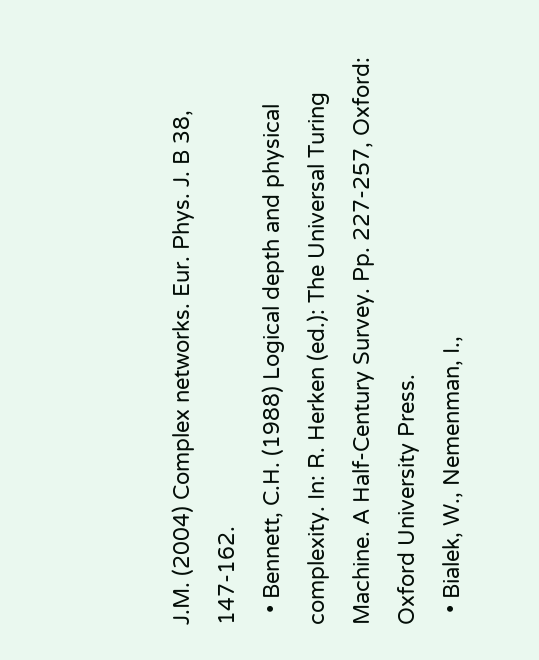J.M. (2004) Complex networks. Eur. Phys. J. B 38, 147-162.
  • Bennett, C.H. (1988) Logical depth and physical complexity. In: R. Herken (ed.): The Universal Turing Machine. A Half-Century Survey. Pp. 227-257, Oxford: Oxford University Press.
  • Bialek, W., Nemenman, I.,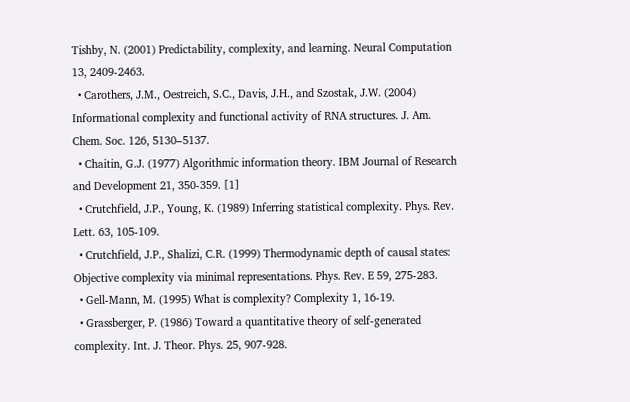Tishby, N. (2001) Predictability, complexity, and learning. Neural Computation 13, 2409-2463.
  • Carothers, J.M., Oestreich, S.C., Davis, J.H., and Szostak, J.W. (2004) Informational complexity and functional activity of RNA structures. J. Am. Chem. Soc. 126, 5130–5137.
  • Chaitin, G.J. (1977) Algorithmic information theory. IBM Journal of Research and Development 21, 350-359. [1]
  • Crutchfield, J.P., Young, K. (1989) Inferring statistical complexity. Phys. Rev. Lett. 63, 105-109.
  • Crutchfield, J.P., Shalizi, C.R. (1999) Thermodynamic depth of causal states: Objective complexity via minimal representations. Phys. Rev. E 59, 275-283.
  • Gell-Mann, M. (1995) What is complexity? Complexity 1, 16-19.
  • Grassberger, P. (1986) Toward a quantitative theory of self-generated complexity. Int. J. Theor. Phys. 25, 907-928.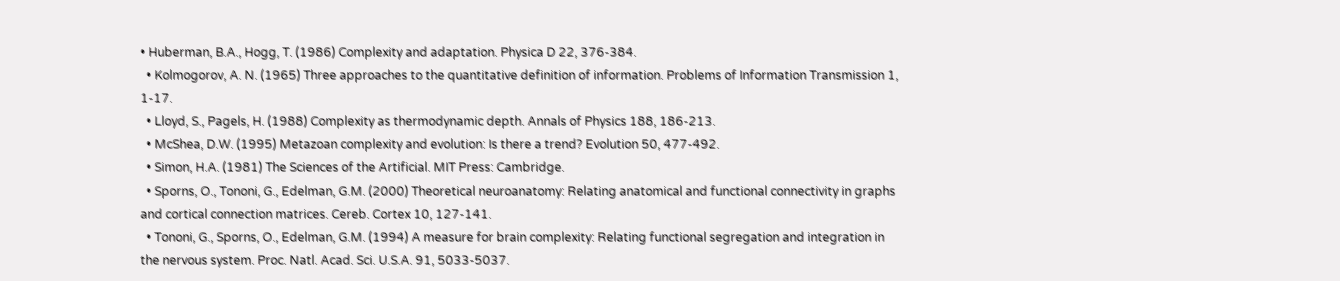• Huberman, B.A., Hogg, T. (1986) Complexity and adaptation. Physica D 22, 376-384.
  • Kolmogorov, A. N. (1965) Three approaches to the quantitative definition of information. Problems of Information Transmission 1, 1-17.
  • Lloyd, S., Pagels, H. (1988) Complexity as thermodynamic depth. Annals of Physics 188, 186-213.
  • McShea, D.W. (1995) Metazoan complexity and evolution: Is there a trend? Evolution 50, 477-492.
  • Simon, H.A. (1981) The Sciences of the Artificial. MIT Press: Cambridge.
  • Sporns, O., Tononi, G., Edelman, G.M. (2000) Theoretical neuroanatomy: Relating anatomical and functional connectivity in graphs and cortical connection matrices. Cereb. Cortex 10, 127-141.
  • Tononi, G., Sporns, O., Edelman, G.M. (1994) A measure for brain complexity: Relating functional segregation and integration in the nervous system. Proc. Natl. Acad. Sci. U.S.A. 91, 5033-5037.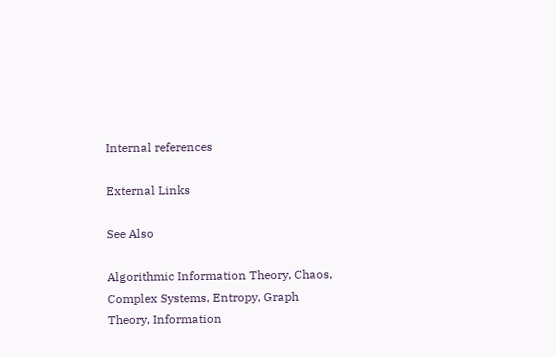Internal references

External Links

See Also

Algorithmic Information Theory, Chaos, Complex Systems, Entropy, Graph Theory, Information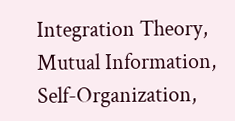Integration Theory, Mutual Information, Self-Organization,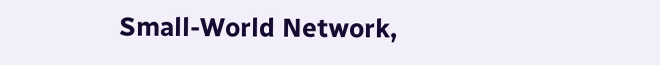Small-World Network,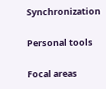Synchronization

Personal tools

Focal areas